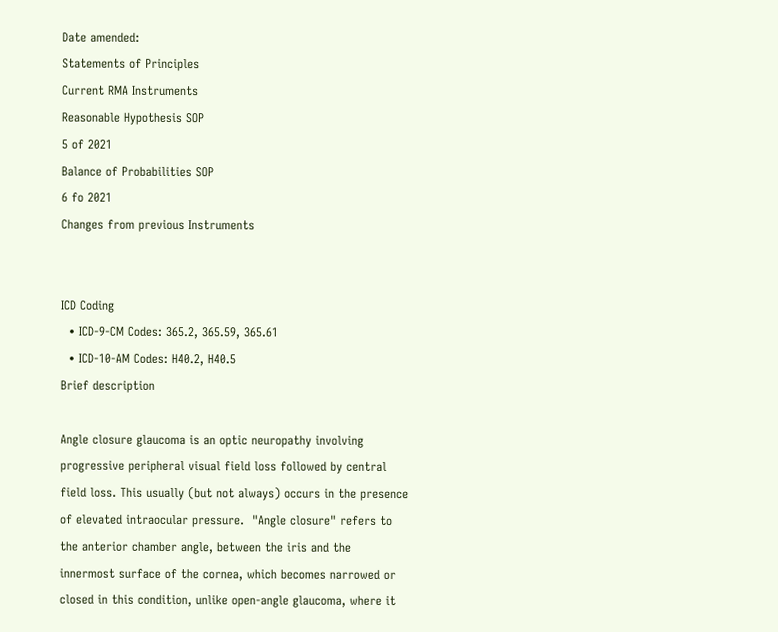Date amended:
Statements of Principles
Current RMA Instruments
Reasonable Hypothesis SOP
5 of 2021
Balance of Probabilities SOP
6 fo 2021
Changes from previous Instruments


ICD Coding
  • ICD-9-CM Codes: 365.2, 365.59, 365.61
  • ICD-10-AM Codes: H40.2, H40.5
Brief description

Angle closure glaucoma is an optic neuropathy involving progressive peripheral visual field loss followed by central field loss. This usually (but not always) occurs in the presence of elevated intraocular pressure.  "Angle closure" refers to the anterior chamber angle, between the iris and the innermost surface of the cornea, which becomes narrowed or closed in this condition, unlike open-angle glaucoma, where it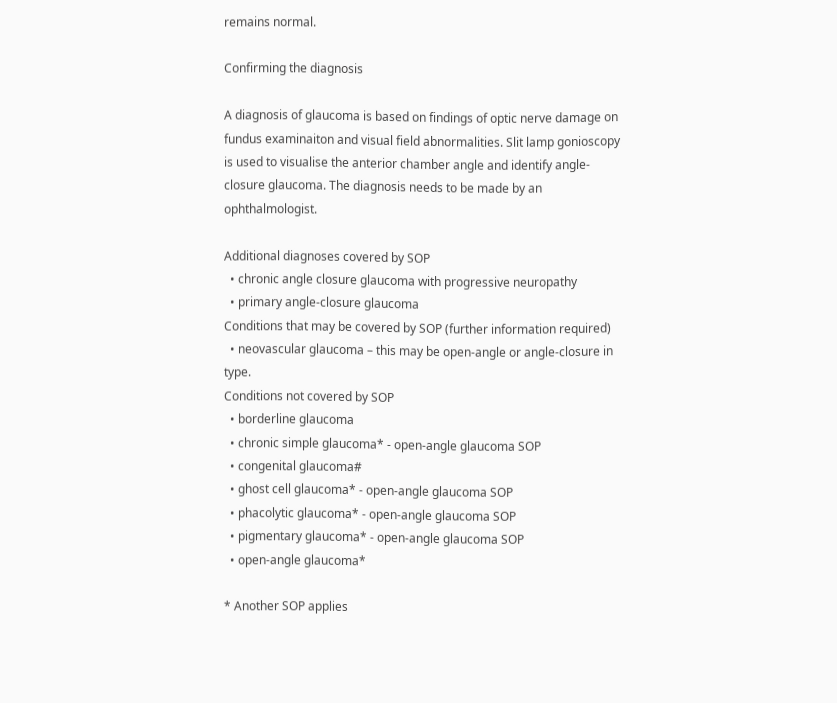remains normal.

Confirming the diagnosis

A diagnosis of glaucoma is based on findings of optic nerve damage on fundus examinaiton and visual field abnormalities. Slit lamp gonioscopy is used to visualise the anterior chamber angle and identify angle-closure glaucoma. The diagnosis needs to be made by an ophthalmologist.

Additional diagnoses covered by SOP
  • chronic angle closure glaucoma with progressive neuropathy
  • primary angle-closure glaucoma
Conditions that may be covered by SOP (further information required)
  • neovascular glaucoma – this may be open-angle or angle-closure in type.
Conditions not covered by SOP
  • borderline glaucoma
  • chronic simple glaucoma* - open-angle glaucoma SOP
  • congenital glaucoma#
  • ghost cell glaucoma* - open-angle glaucoma SOP
  • phacolytic glaucoma* - open-angle glaucoma SOP
  • pigmentary glaucoma* - open-angle glaucoma SOP
  • open-angle glaucoma*

* Another SOP applies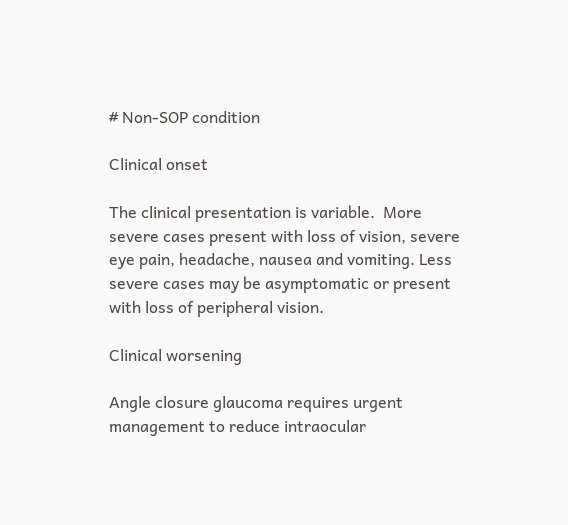# Non-SOP condition

Clinical onset

The clinical presentation is variable.  More severe cases present with loss of vision, severe eye pain, headache, nausea and vomiting. Less severe cases may be asymptomatic or present with loss of peripheral vision.

Clinical worsening

Angle closure glaucoma requires urgent management to reduce intraocular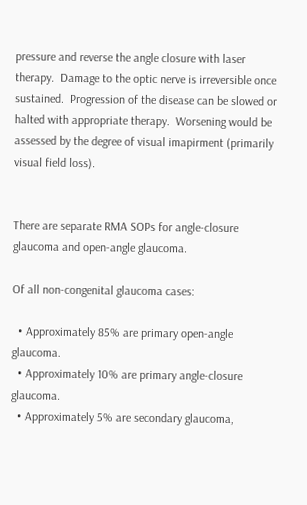pressure and reverse the angle closure with laser therapy.  Damage to the optic nerve is irreversible once sustained.  Progression of the disease can be slowed or halted with appropriate therapy.  Worsening would be assessed by the degree of visual imapirment (primarily visual field loss).


There are separate RMA SOPs for angle-closure glaucoma and open-angle glaucoma.

Of all non-congenital glaucoma cases:

  • Approximately 85% are primary open-angle glaucoma.
  • Approximately 10% are primary angle-closure glaucoma.
  • Approximately 5% are secondary glaucoma,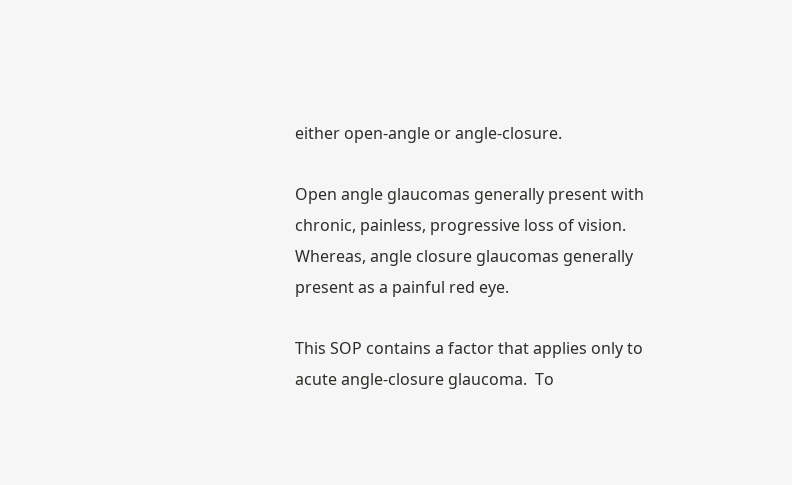either open-angle or angle-closure.

Open angle glaucomas generally present with chronic, painless, progressive loss of vision.  Whereas, angle closure glaucomas generally present as a painful red eye.

This SOP contains a factor that applies only to acute angle-closure glaucoma.  To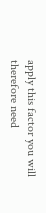apply this factor you will therefore need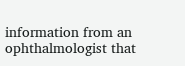information from an ophthalmologist that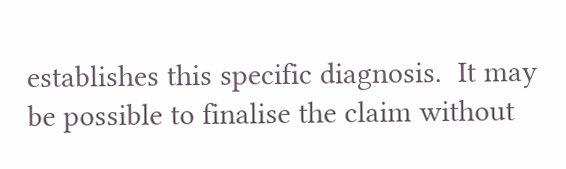establishes this specific diagnosis.  It may be possible to finalise the claim without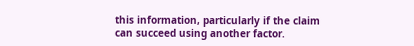this information, particularly if the claim can succeed using another factor.